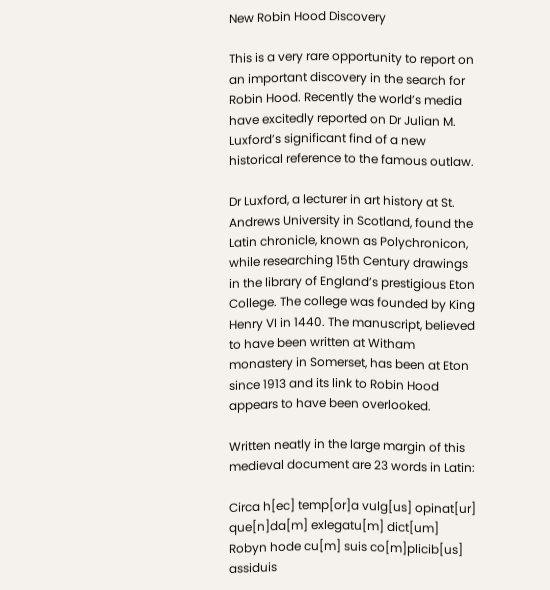New Robin Hood Discovery

This is a very rare opportunity to report on an important discovery in the search for Robin Hood. Recently the world’s media have excitedly reported on Dr Julian M. Luxford’s significant find of a new historical reference to the famous outlaw.

Dr Luxford, a lecturer in art history at St. Andrews University in Scotland, found the Latin chronicle, known as Polychronicon, while researching 15th Century drawings in the library of England’s prestigious Eton College. The college was founded by King Henry VI in 1440. The manuscript, believed to have been written at Witham monastery in Somerset, has been at Eton since 1913 and its link to Robin Hood appears to have been overlooked.

Written neatly in the large margin of this medieval document are 23 words in Latin:

Circa h[ec] temp[or]a vulg[us] opinat[ur] que[n]da[m] exlegatu[m] dict[um] Robyn hode cu[m] suis co[m]plicib[us] assiduis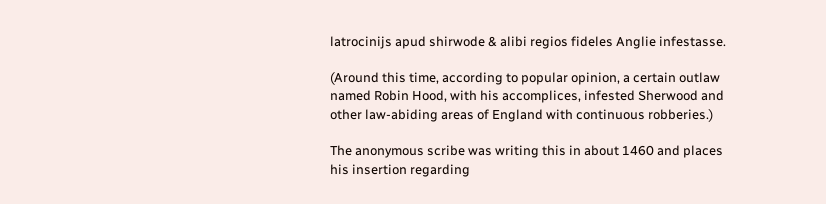latrocinijs apud shirwode & alibi regios fideles Anglie infestasse.

(Around this time, according to popular opinion, a certain outlaw named Robin Hood, with his accomplices, infested Sherwood and other law-abiding areas of England with continuous robberies.)

The anonymous scribe was writing this in about 1460 and places his insertion regarding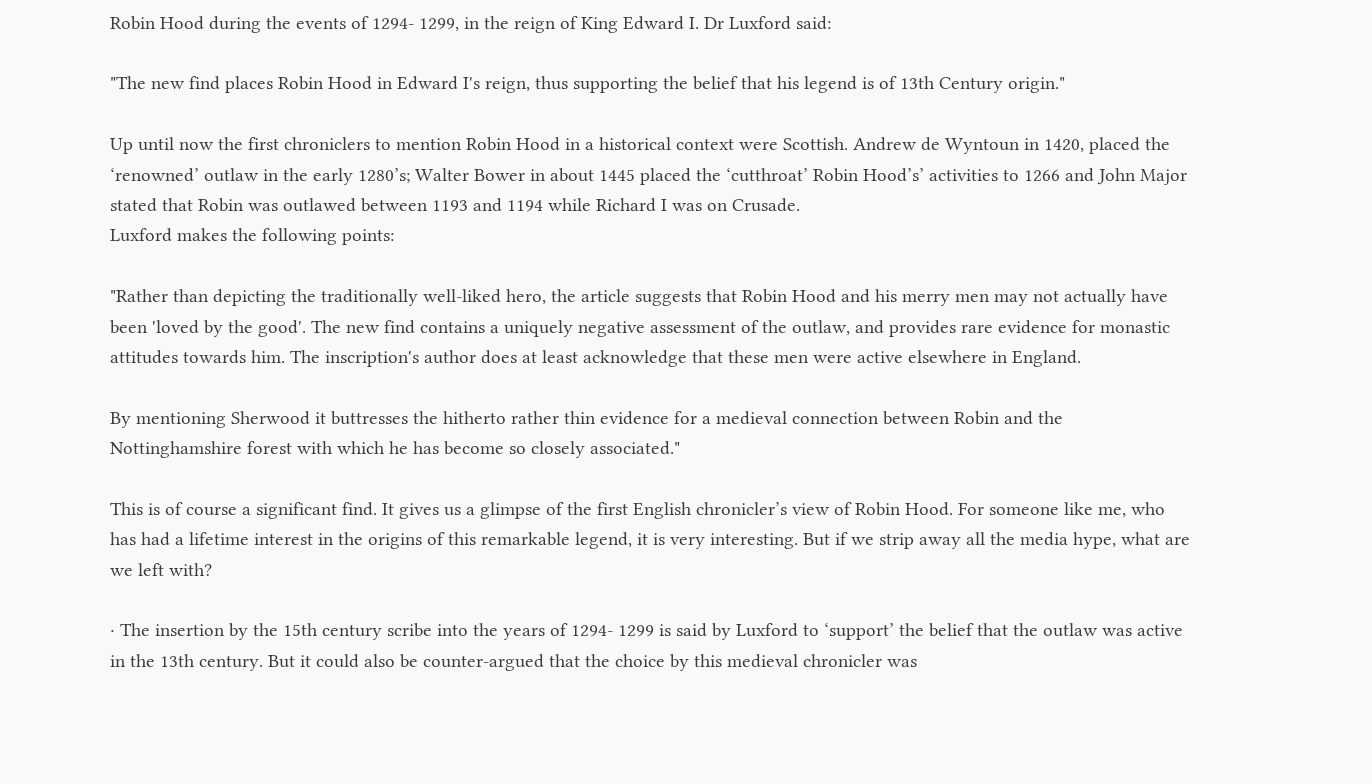Robin Hood during the events of 1294- 1299, in the reign of King Edward I. Dr Luxford said:

"The new find places Robin Hood in Edward I's reign, thus supporting the belief that his legend is of 13th Century origin."

Up until now the first chroniclers to mention Robin Hood in a historical context were Scottish. Andrew de Wyntoun in 1420, placed the ‘renowned’ outlaw in the early 1280’s; Walter Bower in about 1445 placed the ‘cutthroat’ Robin Hood’s’ activities to 1266 and John Major stated that Robin was outlawed between 1193 and 1194 while Richard I was on Crusade.
Luxford makes the following points:

"Rather than depicting the traditionally well-liked hero, the article suggests that Robin Hood and his merry men may not actually have been 'loved by the good'. The new find contains a uniquely negative assessment of the outlaw, and provides rare evidence for monastic attitudes towards him. The inscription's author does at least acknowledge that these men were active elsewhere in England.

By mentioning Sherwood it buttresses the hitherto rather thin evidence for a medieval connection between Robin and the Nottinghamshire forest with which he has become so closely associated."

This is of course a significant find. It gives us a glimpse of the first English chronicler’s view of Robin Hood. For someone like me, who has had a lifetime interest in the origins of this remarkable legend, it is very interesting. But if we strip away all the media hype, what are we left with?

· The insertion by the 15th century scribe into the years of 1294- 1299 is said by Luxford to ‘support’ the belief that the outlaw was active in the 13th century. But it could also be counter-argued that the choice by this medieval chronicler was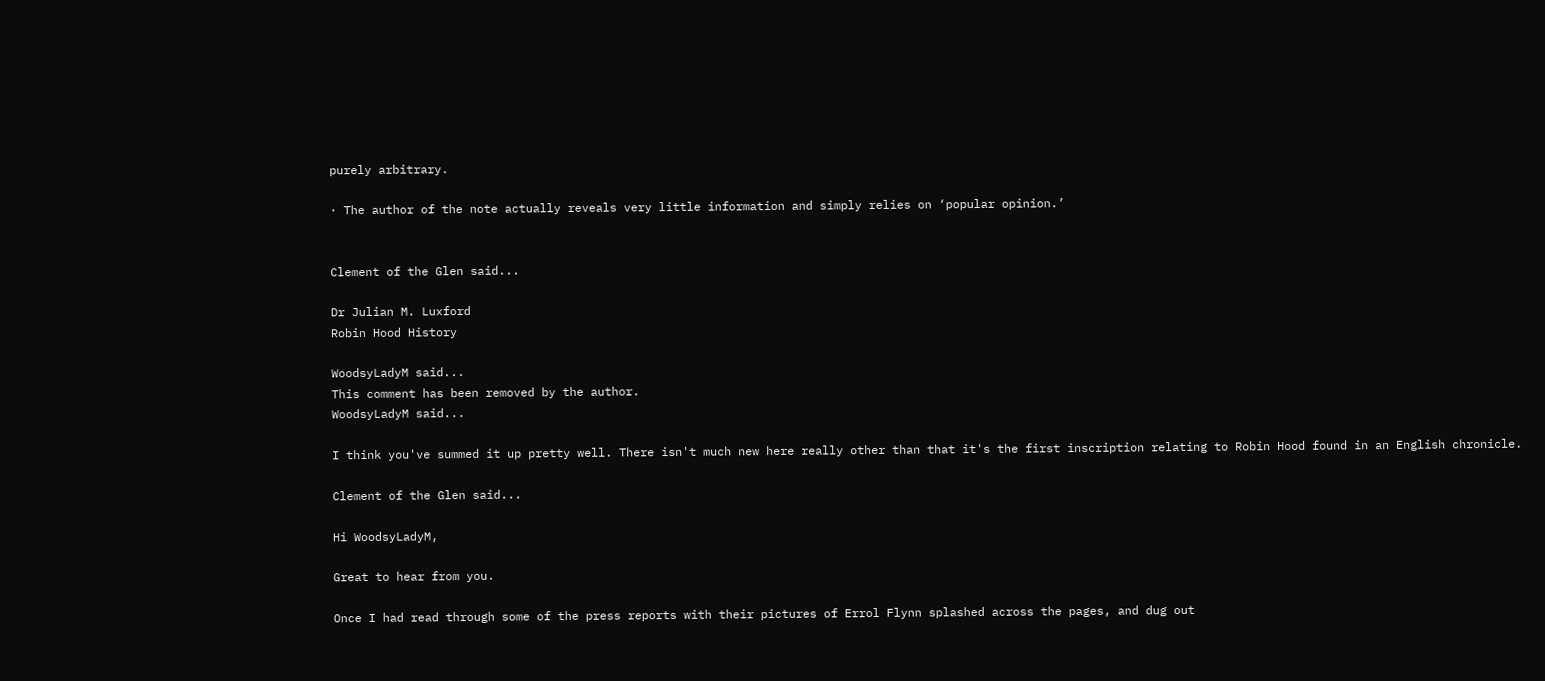purely arbitrary.

· The author of the note actually reveals very little information and simply relies on ‘popular opinion.’


Clement of the Glen said...

Dr Julian M. Luxford
Robin Hood History

WoodsyLadyM said...
This comment has been removed by the author.
WoodsyLadyM said...

I think you've summed it up pretty well. There isn't much new here really other than that it's the first inscription relating to Robin Hood found in an English chronicle.

Clement of the Glen said...

Hi WoodsyLadyM,

Great to hear from you.

Once I had read through some of the press reports with their pictures of Errol Flynn splashed across the pages, and dug out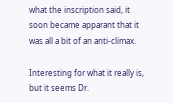what the inscription said, it soon became apparant that it was all a bit of an anti-climax.

Interesting for what it really is, but it seems Dr.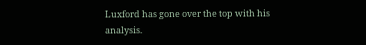Luxford has gone over the top with his analysis.